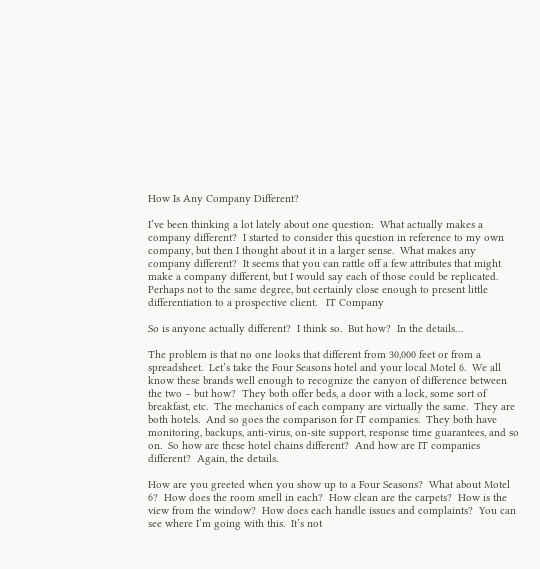How Is Any Company Different?

I’ve been thinking a lot lately about one question:  What actually makes a company different?  I started to consider this question in reference to my own company, but then I thought about it in a larger sense.  What makes any company different?  It seems that you can rattle off a few attributes that might make a company different, but I would say each of those could be replicated.  Perhaps not to the same degree, but certainly close enough to present little differentiation to a prospective client.   IT Company

So is anyone actually different?  I think so.  But how?  In the details…

The problem is that no one looks that different from 30,000 feet or from a spreadsheet.  Let’s take the Four Seasons hotel and your local Motel 6.  We all know these brands well enough to recognize the canyon of difference between the two – but how?  They both offer beds, a door with a lock, some sort of breakfast, etc.  The mechanics of each company are virtually the same.  They are both hotels.  And so goes the comparison for IT companies.  They both have monitoring, backups, anti-virus, on-site support, response time guarantees, and so on.  So how are these hotel chains different?  And how are IT companies different?  Again, the details.

How are you greeted when you show up to a Four Seasons?  What about Motel 6?  How does the room smell in each?  How clean are the carpets?  How is the view from the window?  How does each handle issues and complaints?  You can see where I’m going with this.  It’s not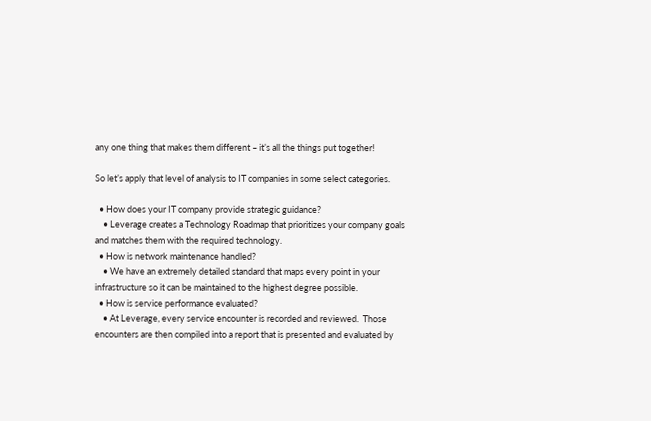any one thing that makes them different – it’s all the things put together!

So let’s apply that level of analysis to IT companies in some select categories.

  • How does your IT company provide strategic guidance?
    • Leverage creates a Technology Roadmap that prioritizes your company goals and matches them with the required technology.
  • How is network maintenance handled?
    • We have an extremely detailed standard that maps every point in your infrastructure so it can be maintained to the highest degree possible.
  • How is service performance evaluated?
    • At Leverage, every service encounter is recorded and reviewed.  Those encounters are then compiled into a report that is presented and evaluated by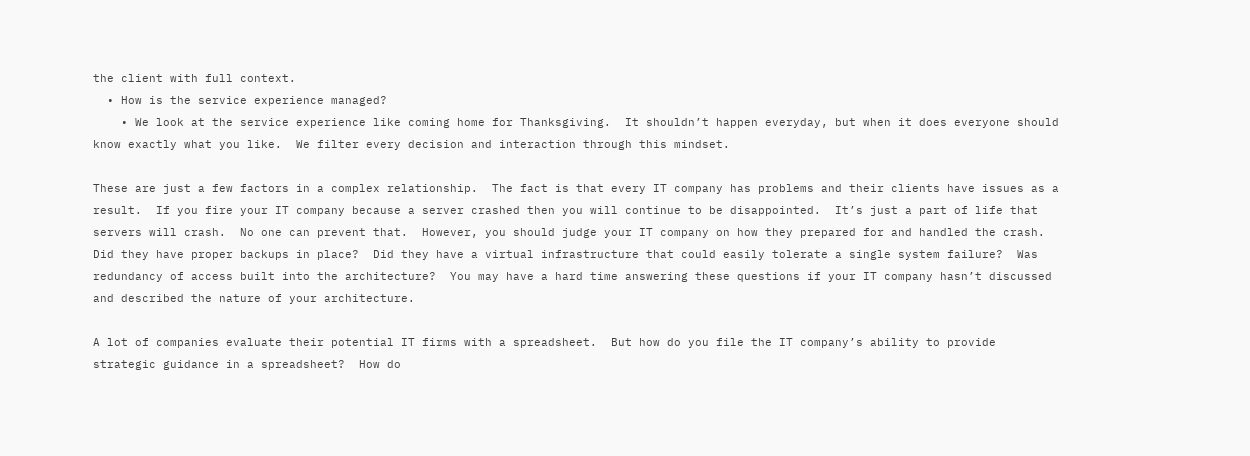the client with full context.
  • How is the service experience managed?
    • We look at the service experience like coming home for Thanksgiving.  It shouldn’t happen everyday, but when it does everyone should know exactly what you like.  We filter every decision and interaction through this mindset.

These are just a few factors in a complex relationship.  The fact is that every IT company has problems and their clients have issues as a result.  If you fire your IT company because a server crashed then you will continue to be disappointed.  It’s just a part of life that servers will crash.  No one can prevent that.  However, you should judge your IT company on how they prepared for and handled the crash.  Did they have proper backups in place?  Did they have a virtual infrastructure that could easily tolerate a single system failure?  Was redundancy of access built into the architecture?  You may have a hard time answering these questions if your IT company hasn’t discussed and described the nature of your architecture.

A lot of companies evaluate their potential IT firms with a spreadsheet.  But how do you file the IT company’s ability to provide strategic guidance in a spreadsheet?  How do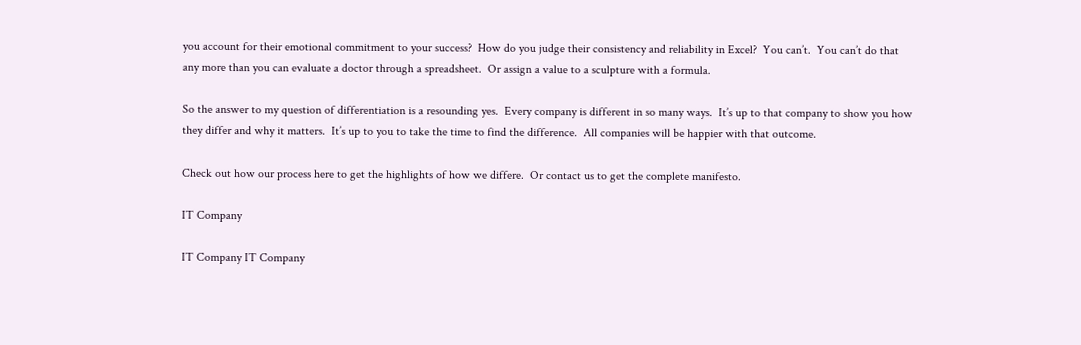you account for their emotional commitment to your success?  How do you judge their consistency and reliability in Excel?  You can’t.  You can’t do that any more than you can evaluate a doctor through a spreadsheet.  Or assign a value to a sculpture with a formula.

So the answer to my question of differentiation is a resounding yes.  Every company is different in so many ways.  It’s up to that company to show you how they differ and why it matters.  It’s up to you to take the time to find the difference.  All companies will be happier with that outcome.

Check out how our process here to get the highlights of how we differe.  Or contact us to get the complete manifesto.

IT Company

IT Company IT Company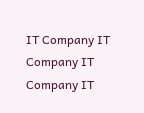IT Company IT Company IT Company IT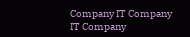Company IT Company IT Company